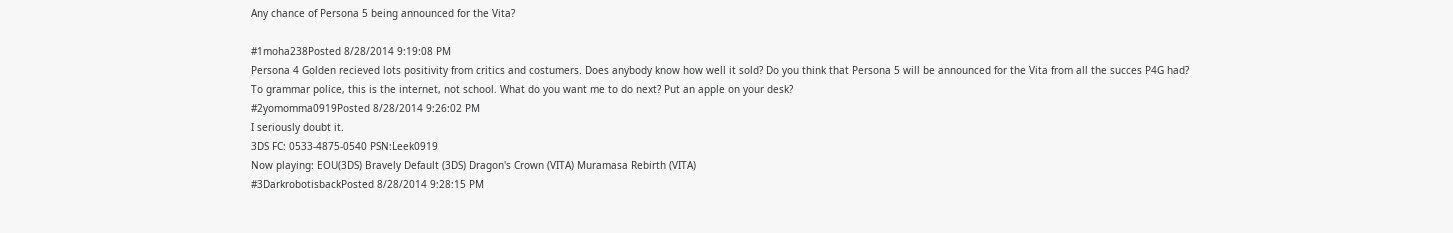Any chance of Persona 5 being announced for the Vita?

#1moha238Posted 8/28/2014 9:19:08 PM
Persona 4 Golden recieved lots positivity from critics and costumers. Does anybody know how well it sold? Do you think that Persona 5 will be announced for the Vita from all the succes P4G had?
To grammar police, this is the internet, not school. What do you want me to do next? Put an apple on your desk?
#2yomomma0919Posted 8/28/2014 9:26:02 PM
I seriously doubt it.
3DS FC: 0533-4875-0540 PSN:Leek0919
Now playing: EOU(3DS) Bravely Default (3DS) Dragon's Crown (VITA) Muramasa Rebirth (VITA)
#3DarkrobotisbackPosted 8/28/2014 9:28:15 PM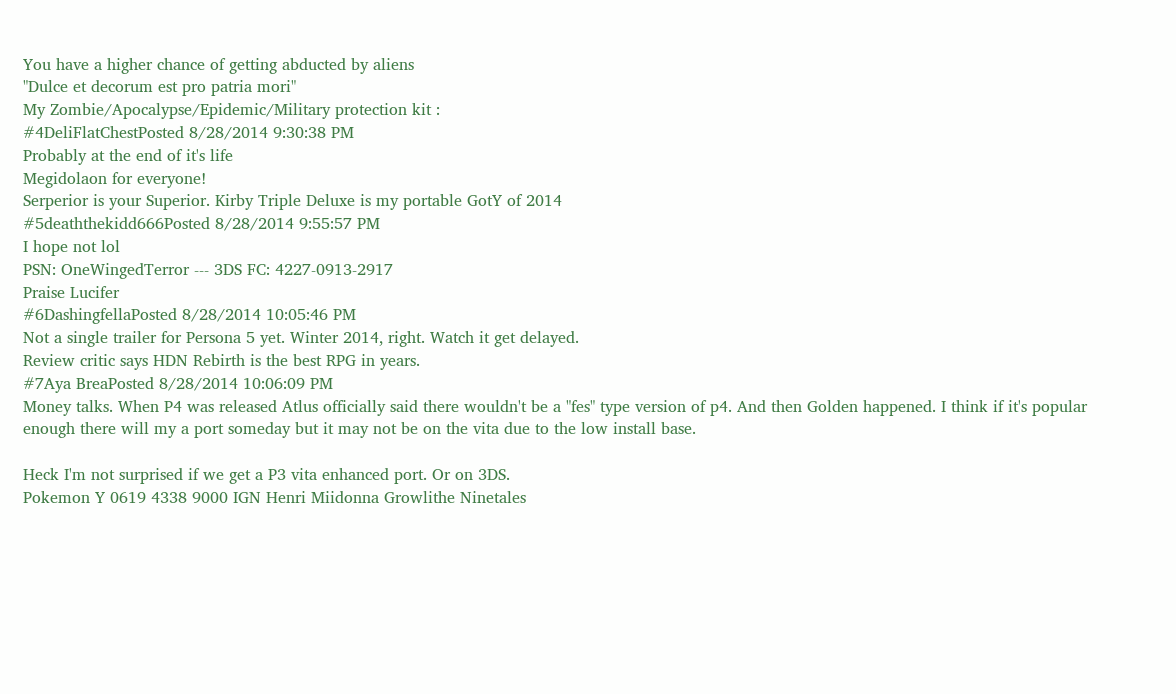You have a higher chance of getting abducted by aliens
"Dulce et decorum est pro patria mori"
My Zombie/Apocalypse/Epidemic/Military protection kit :
#4DeliFlatChestPosted 8/28/2014 9:30:38 PM
Probably at the end of it's life
Megidolaon for everyone!
Serperior is your Superior. Kirby Triple Deluxe is my portable GotY of 2014
#5deaththekidd666Posted 8/28/2014 9:55:57 PM
I hope not lol
PSN: OneWingedTerror --- 3DS FC: 4227-0913-2917
Praise Lucifer
#6DashingfellaPosted 8/28/2014 10:05:46 PM
Not a single trailer for Persona 5 yet. Winter 2014, right. Watch it get delayed.
Review critic says HDN Rebirth is the best RPG in years.
#7Aya BreaPosted 8/28/2014 10:06:09 PM
Money talks. When P4 was released Atlus officially said there wouldn't be a "fes" type version of p4. And then Golden happened. I think if it's popular enough there will my a port someday but it may not be on the vita due to the low install base.

Heck I'm not surprised if we get a P3 vita enhanced port. Or on 3DS.
Pokemon Y 0619 4338 9000 IGN Henri Miidonna Growlithe Ninetales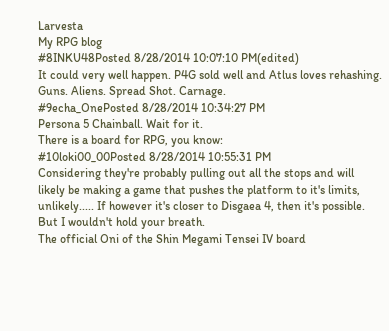Larvesta
My RPG blog
#8INKU48Posted 8/28/2014 10:07:10 PM(edited)
It could very well happen. P4G sold well and Atlus loves rehashing.
Guns. Aliens. Spread Shot. Carnage.
#9echa_OnePosted 8/28/2014 10:34:27 PM
Persona 5 Chainball. Wait for it.
There is a board for RPG, you know:
#10loki00_00Posted 8/28/2014 10:55:31 PM
Considering they're probably pulling out all the stops and will likely be making a game that pushes the platform to it's limits, unlikely..... If however it's closer to Disgaea 4, then it's possible. But I wouldn't hold your breath.
The official Oni of the Shin Megami Tensei IV board